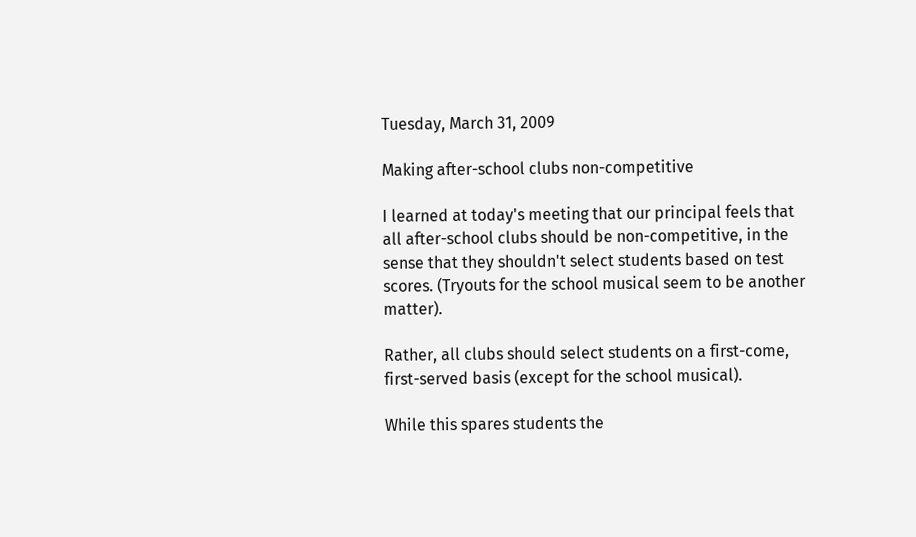Tuesday, March 31, 2009

Making after-school clubs non-competitive

I learned at today's meeting that our principal feels that all after-school clubs should be non-competitive, in the sense that they shouldn't select students based on test scores. (Tryouts for the school musical seem to be another matter).

Rather, all clubs should select students on a first-come, first-served basis (except for the school musical).

While this spares students the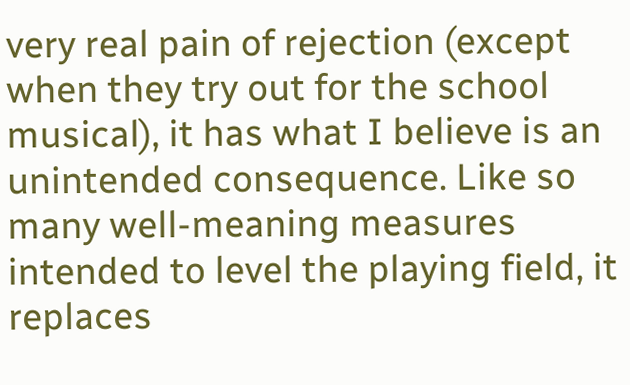very real pain of rejection (except when they try out for the school musical), it has what I believe is an unintended consequence. Like so many well-meaning measures intended to level the playing field, it replaces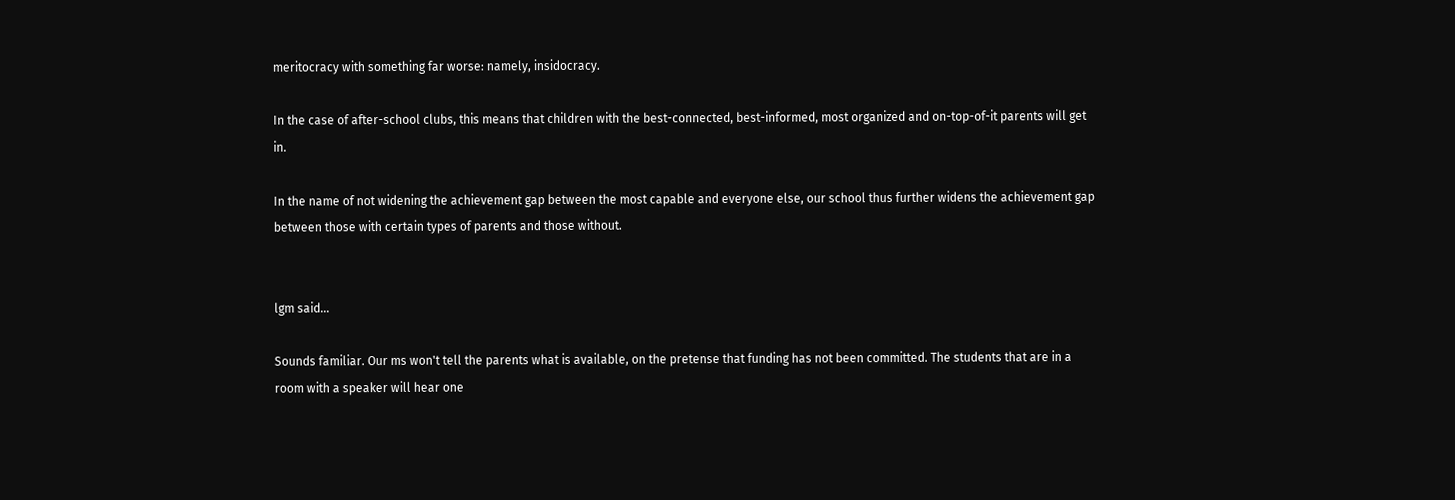meritocracy with something far worse: namely, insidocracy.

In the case of after-school clubs, this means that children with the best-connected, best-informed, most organized and on-top-of-it parents will get in.

In the name of not widening the achievement gap between the most capable and everyone else, our school thus further widens the achievement gap between those with certain types of parents and those without.


lgm said...

Sounds familiar. Our ms won't tell the parents what is available, on the pretense that funding has not been committed. The students that are in a room with a speaker will hear one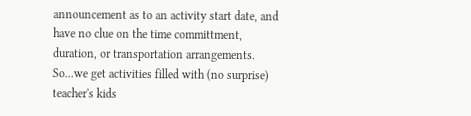announcement as to an activity start date, and have no clue on the time committment, duration, or transportation arrangements. So...we get activities filled with (no surprise) teacher's kids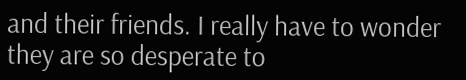and their friends. I really have to wonder they are so desperate to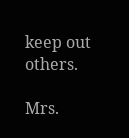keep out others.

Mrs.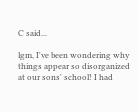C said...

lgm, I've been wondering why things appear so disorganized at our sons' school! I had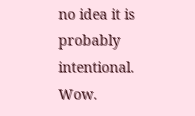no idea it is probably intentional. Wow.